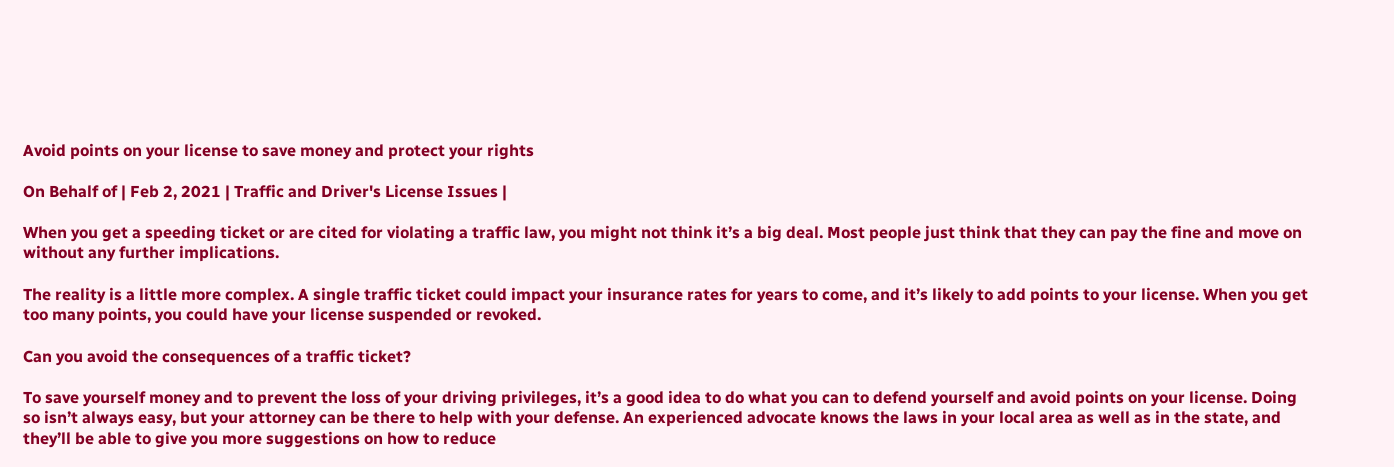Avoid points on your license to save money and protect your rights

On Behalf of | Feb 2, 2021 | Traffic and Driver's License Issues |

When you get a speeding ticket or are cited for violating a traffic law, you might not think it’s a big deal. Most people just think that they can pay the fine and move on without any further implications.

The reality is a little more complex. A single traffic ticket could impact your insurance rates for years to come, and it’s likely to add points to your license. When you get too many points, you could have your license suspended or revoked.

Can you avoid the consequences of a traffic ticket?

To save yourself money and to prevent the loss of your driving privileges, it’s a good idea to do what you can to defend yourself and avoid points on your license. Doing so isn’t always easy, but your attorney can be there to help with your defense. An experienced advocate knows the laws in your local area as well as in the state, and they’ll be able to give you more suggestions on how to reduce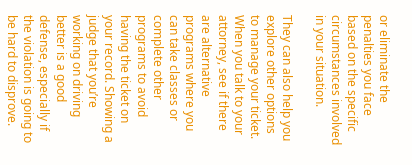or eliminate the penalties you face based on the specific circumstances involved in your situation.

They can also help you explore other options to manage your ticket. When you talk to your attorney, see if there are alternative programs where you can take classes or complete other programs to avoid having the ticket on your record. Showing a judge that you’re working on driving better is a good defense, especially if the violation is going to be hard to disprove.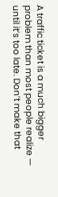A traffic ticket is a much bigger problem than most people realize — until it’s too late. Don’t make that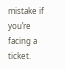mistake if you’re facing a ticket.